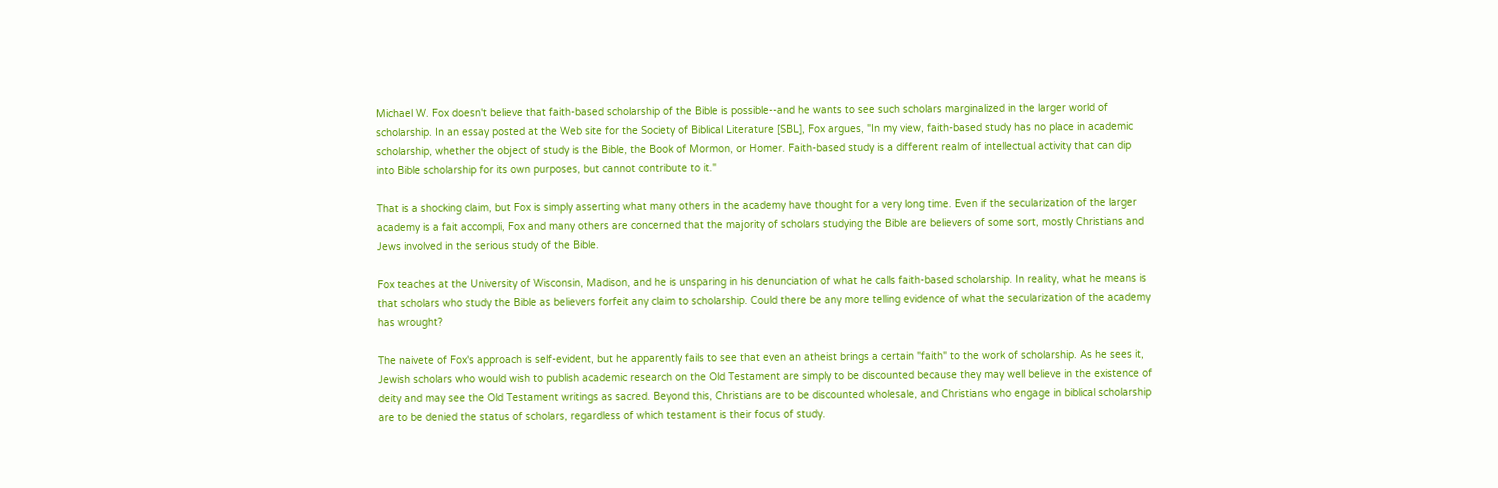Michael W. Fox doesn't believe that faith-based scholarship of the Bible is possible--and he wants to see such scholars marginalized in the larger world of scholarship. In an essay posted at the Web site for the Society of Biblical Literature [SBL], Fox argues, "In my view, faith-based study has no place in academic scholarship, whether the object of study is the Bible, the Book of Mormon, or Homer. Faith-based study is a different realm of intellectual activity that can dip into Bible scholarship for its own purposes, but cannot contribute to it."

That is a shocking claim, but Fox is simply asserting what many others in the academy have thought for a very long time. Even if the secularization of the larger academy is a fait accompli, Fox and many others are concerned that the majority of scholars studying the Bible are believers of some sort, mostly Christians and Jews involved in the serious study of the Bible.

Fox teaches at the University of Wisconsin, Madison, and he is unsparing in his denunciation of what he calls faith-based scholarship. In reality, what he means is that scholars who study the Bible as believers forfeit any claim to scholarship. Could there be any more telling evidence of what the secularization of the academy has wrought?

The naivete of Fox's approach is self-evident, but he apparently fails to see that even an atheist brings a certain "faith" to the work of scholarship. As he sees it, Jewish scholars who would wish to publish academic research on the Old Testament are simply to be discounted because they may well believe in the existence of deity and may see the Old Testament writings as sacred. Beyond this, Christians are to be discounted wholesale, and Christians who engage in biblical scholarship are to be denied the status of scholars, regardless of which testament is their focus of study.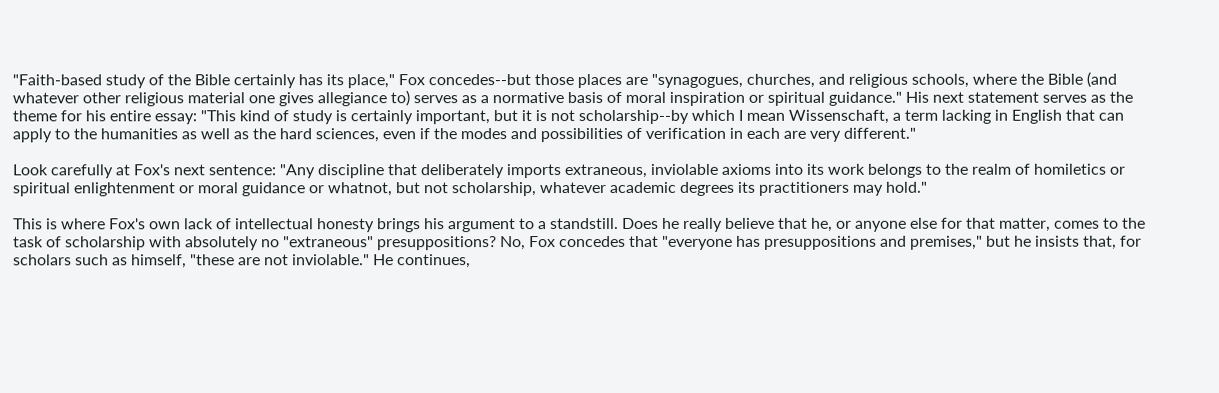"Faith-based study of the Bible certainly has its place," Fox concedes--but those places are "synagogues, churches, and religious schools, where the Bible (and whatever other religious material one gives allegiance to) serves as a normative basis of moral inspiration or spiritual guidance." His next statement serves as the theme for his entire essay: "This kind of study is certainly important, but it is not scholarship--by which I mean Wissenschaft, a term lacking in English that can apply to the humanities as well as the hard sciences, even if the modes and possibilities of verification in each are very different."

Look carefully at Fox's next sentence: "Any discipline that deliberately imports extraneous, inviolable axioms into its work belongs to the realm of homiletics or spiritual enlightenment or moral guidance or whatnot, but not scholarship, whatever academic degrees its practitioners may hold."

This is where Fox's own lack of intellectual honesty brings his argument to a standstill. Does he really believe that he, or anyone else for that matter, comes to the task of scholarship with absolutely no "extraneous" presuppositions? No, Fox concedes that "everyone has presuppositions and premises," but he insists that, for scholars such as himself, "these are not inviolable." He continues,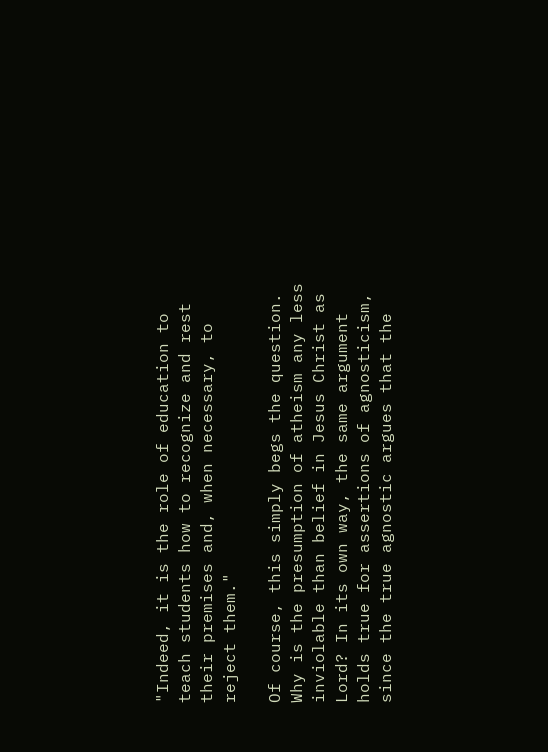"Indeed, it is the role of education to teach students how to recognize and rest their premises and, when necessary, to reject them."

Of course, this simply begs the question. Why is the presumption of atheism any less inviolable than belief in Jesus Christ as Lord? In its own way, the same argument holds true for assertions of agnosticism, since the true agnostic argues that the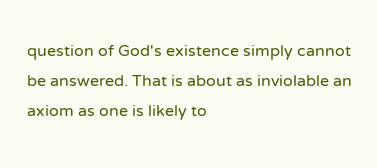question of God's existence simply cannot be answered. That is about as inviolable an axiom as one is likely to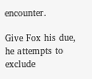encounter.

Give Fox his due, he attempts to exclude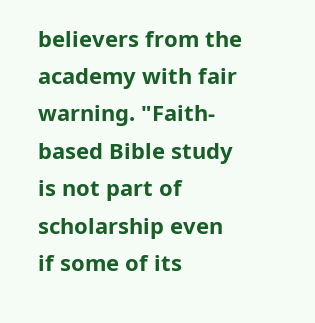believers from the academy with fair warning. "Faith-based Bible study is not part of scholarship even if some of its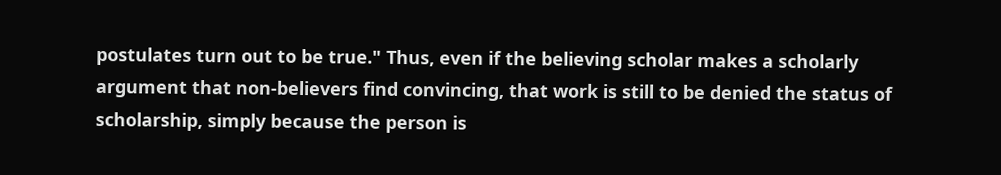postulates turn out to be true." Thus, even if the believing scholar makes a scholarly argument that non-believers find convincing, that work is still to be denied the status of scholarship, simply because the person is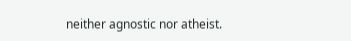neither agnostic nor atheist.